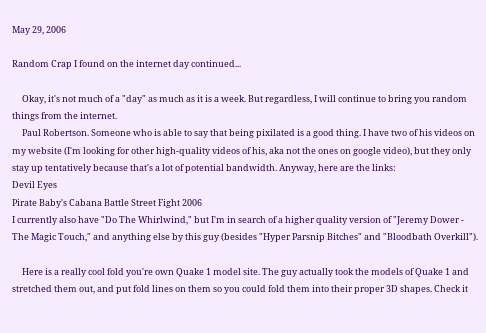May 29, 2006

Random Crap I found on the internet day continued...

     Okay, it's not much of a "day" as much as it is a week. But regardless, I will continue to bring you random things from the internet.
     Paul Robertson. Someone who is able to say that being pixilated is a good thing. I have two of his videos on my website (I'm looking for other high-quality videos of his, aka not the ones on google video), but they only stay up tentatively because that's a lot of potential bandwidth. Anyway, here are the links:
Devil Eyes
Pirate Baby's Cabana Battle Street Fight 2006
I currently also have "Do The Whirlwind," but I'm in search of a higher quality version of "Jeremy Dower - The Magic Touch," and anything else by this guy (besides "Hyper Parsnip Bitches" and "Bloodbath Overkill").

     Here is a really cool fold you're own Quake 1 model site. The guy actually took the models of Quake 1 and stretched them out, and put fold lines on them so you could fold them into their proper 3D shapes. Check it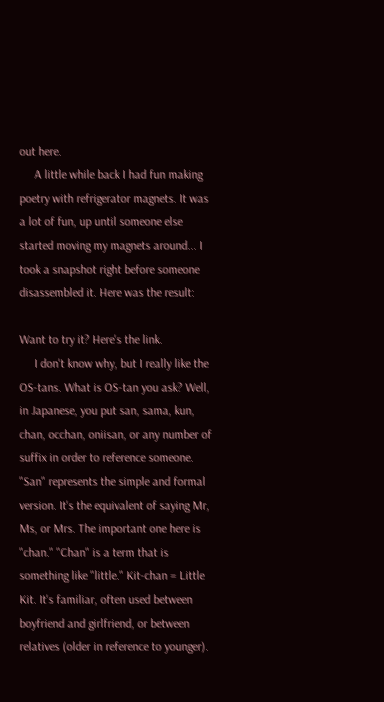out here.
     A little while back I had fun making poetry with refrigerator magnets. It was a lot of fun, up until someone else started moving my magnets around... I took a snapshot right before someone disassembled it. Here was the result:

Want to try it? Here's the link.
     I don't know why, but I really like the OS-tans. What is OS-tan you ask? Well, in Japanese, you put san, sama, kun, chan, occhan, oniisan, or any number of suffix in order to reference someone. "San" represents the simple and formal version. It's the equivalent of saying Mr, Ms, or Mrs. The important one here is "chan." "Chan" is a term that is something like "little." Kit-chan = Little Kit. It's familiar, often used between boyfriend and girlfriend, or between relatives (older in reference to younger).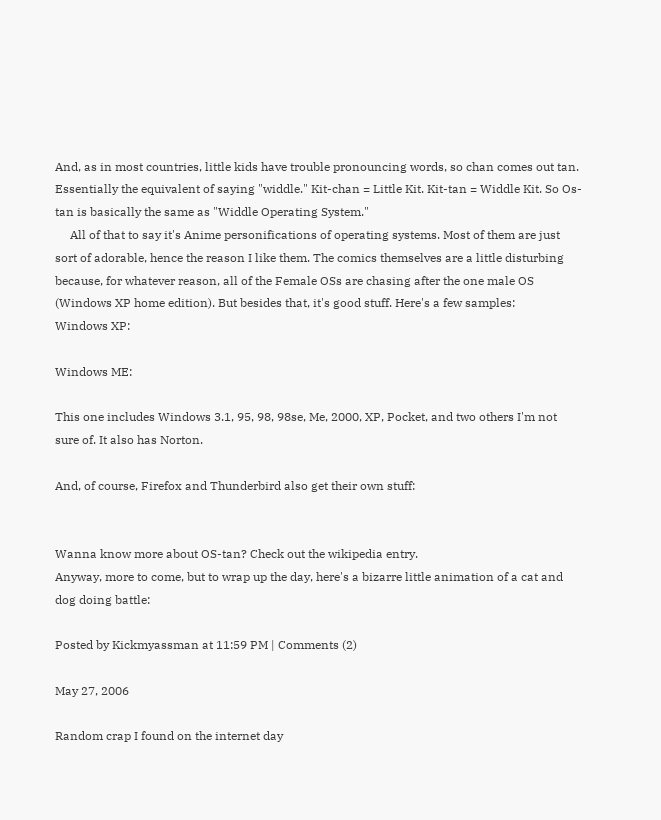And, as in most countries, little kids have trouble pronouncing words, so chan comes out tan. Essentially the equivalent of saying "widdle." Kit-chan = Little Kit. Kit-tan = Widdle Kit. So Os-tan is basically the same as "Widdle Operating System."
     All of that to say it's Anime personifications of operating systems. Most of them are just sort of adorable, hence the reason I like them. The comics themselves are a little disturbing because, for whatever reason, all of the Female OSs are chasing after the one male OS (Windows XP home edition). But besides that, it's good stuff. Here's a few samples:
Windows XP:

Windows ME:

This one includes Windows 3.1, 95, 98, 98se, Me, 2000, XP, Pocket, and two others I'm not sure of. It also has Norton.

And, of course, Firefox and Thunderbird also get their own stuff:


Wanna know more about OS-tan? Check out the wikipedia entry.
Anyway, more to come, but to wrap up the day, here's a bizarre little animation of a cat and dog doing battle:

Posted by Kickmyassman at 11:59 PM | Comments (2)

May 27, 2006

Random crap I found on the internet day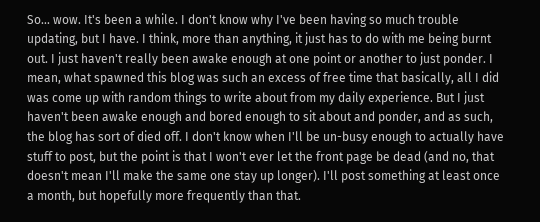So... wow. It's been a while. I don't know why I've been having so much trouble updating, but I have. I think, more than anything, it just has to do with me being burnt out. I just haven't really been awake enough at one point or another to just ponder. I mean, what spawned this blog was such an excess of free time that basically, all I did was come up with random things to write about from my daily experience. But I just haven't been awake enough and bored enough to sit about and ponder, and as such, the blog has sort of died off. I don't know when I'll be un-busy enough to actually have stuff to post, but the point is that I won't ever let the front page be dead (and no, that doesn't mean I'll make the same one stay up longer). I'll post something at least once a month, but hopefully more frequently than that.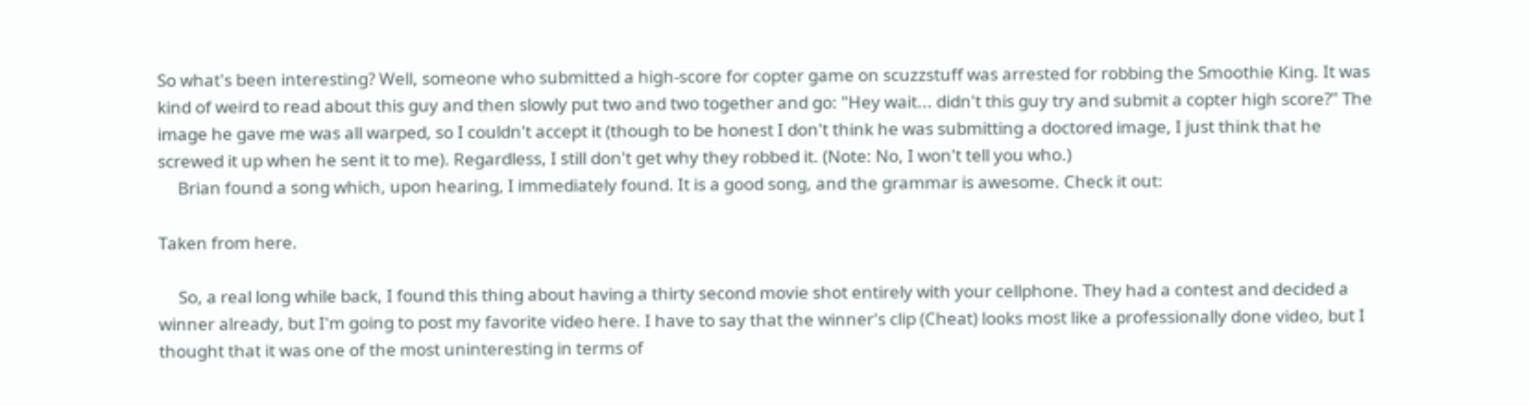So what's been interesting? Well, someone who submitted a high-score for copter game on scuzzstuff was arrested for robbing the Smoothie King. It was kind of weird to read about this guy and then slowly put two and two together and go: "Hey wait... didn't this guy try and submit a copter high score?" The image he gave me was all warped, so I couldn't accept it (though to be honest I don't think he was submitting a doctored image, I just think that he screwed it up when he sent it to me). Regardless, I still don't get why they robbed it. (Note: No, I won't tell you who.)
     Brian found a song which, upon hearing, I immediately found. It is a good song, and the grammar is awesome. Check it out:

Taken from here.

     So, a real long while back, I found this thing about having a thirty second movie shot entirely with your cellphone. They had a contest and decided a winner already, but I'm going to post my favorite video here. I have to say that the winner's clip (Cheat) looks most like a professionally done video, but I thought that it was one of the most uninteresting in terms of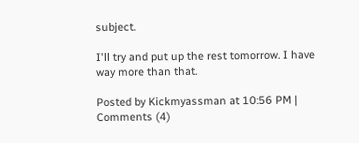subject.

I'll try and put up the rest tomorrow. I have way more than that.

Posted by Kickmyassman at 10:56 PM | Comments (4)